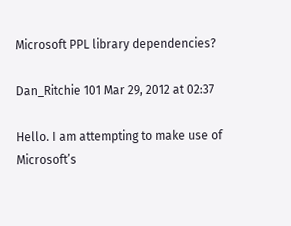Microsoft PPL library dependencies?

Dan_Ritchie 101 Mar 29, 2012 at 02:37

Hello. I am attempting to make use of Microsoft’s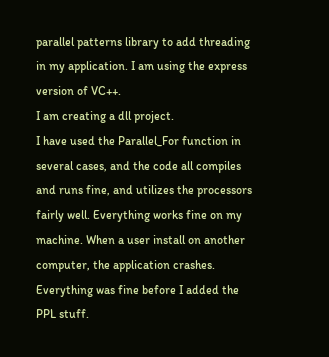parallel patterns library to add threading in my application. I am using the express version of VC++.
I am creating a dll project.
I have used the Parallel_For function in several cases, and the code all compiles and runs fine, and utilizes the processors fairly well. Everything works fine on my machine. When a user install on another computer, the application crashes. Everything was fine before I added the PPL stuff.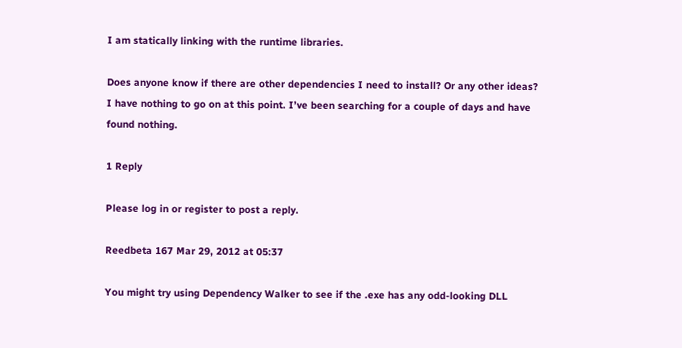I am statically linking with the runtime libraries.

Does anyone know if there are other dependencies I need to install? Or any other ideas? I have nothing to go on at this point. I’ve been searching for a couple of days and have found nothing.

1 Reply

Please log in or register to post a reply.

Reedbeta 167 Mar 29, 2012 at 05:37

You might try using Dependency Walker to see if the .exe has any odd-looking DLL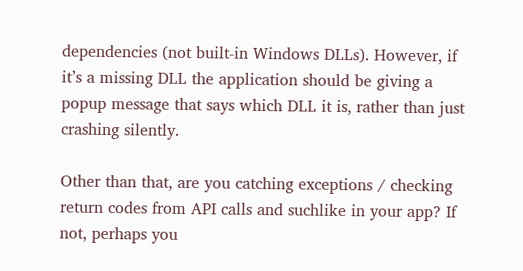dependencies (not built-in Windows DLLs). However, if it’s a missing DLL the application should be giving a popup message that says which DLL it is, rather than just crashing silently.

Other than that, are you catching exceptions / checking return codes from API calls and suchlike in your app? If not, perhaps you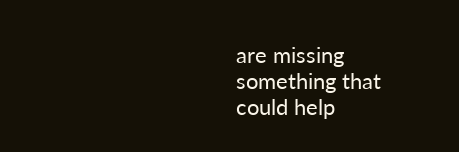are missing something that could help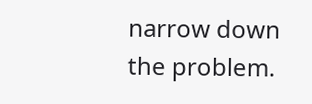narrow down the problem.